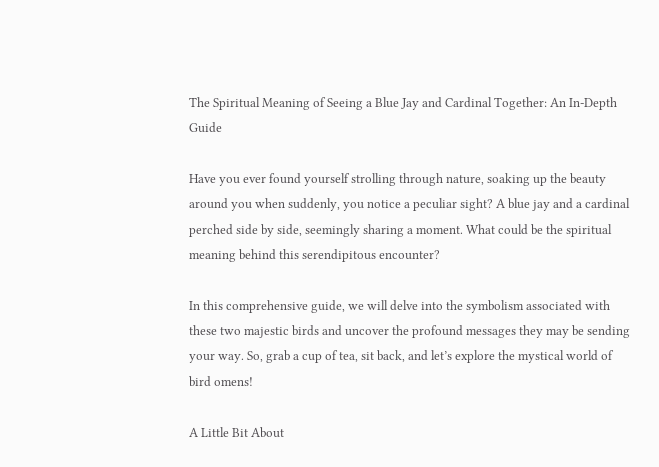The Spiritual Meaning of Seeing a Blue Jay and Cardinal Together: An In-Depth Guide

Have you ever found yourself strolling through nature, soaking up the beauty around you when suddenly, you notice a peculiar sight? A blue jay and a cardinal perched side by side, seemingly sharing a moment. What could be the spiritual meaning behind this serendipitous encounter?

In this comprehensive guide, we will delve into the symbolism associated with these two majestic birds and uncover the profound messages they may be sending your way. So, grab a cup of tea, sit back, and let’s explore the mystical world of bird omens!

A Little Bit About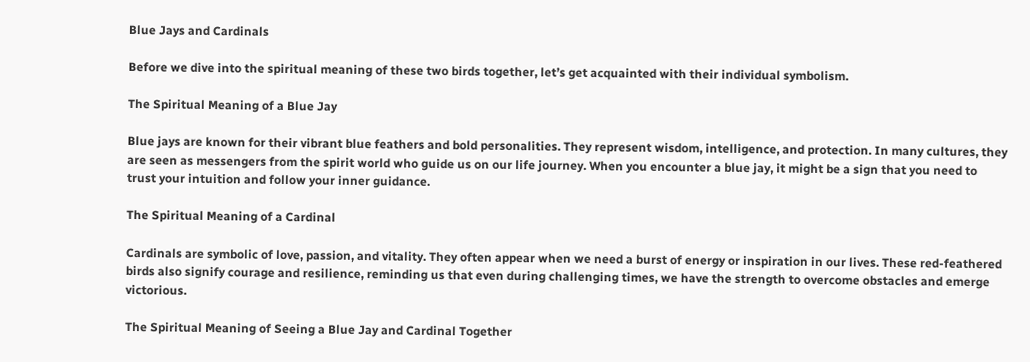Blue Jays and Cardinals

Before we dive into the spiritual meaning of these two birds together, let’s get acquainted with their individual symbolism.

The Spiritual Meaning of a Blue Jay

Blue jays are known for their vibrant blue feathers and bold personalities. They represent wisdom, intelligence, and protection. In many cultures, they are seen as messengers from the spirit world who guide us on our life journey. When you encounter a blue jay, it might be a sign that you need to trust your intuition and follow your inner guidance.

The Spiritual Meaning of a Cardinal

Cardinals are symbolic of love, passion, and vitality. They often appear when we need a burst of energy or inspiration in our lives. These red-feathered birds also signify courage and resilience, reminding us that even during challenging times, we have the strength to overcome obstacles and emerge victorious.

The Spiritual Meaning of Seeing a Blue Jay and Cardinal Together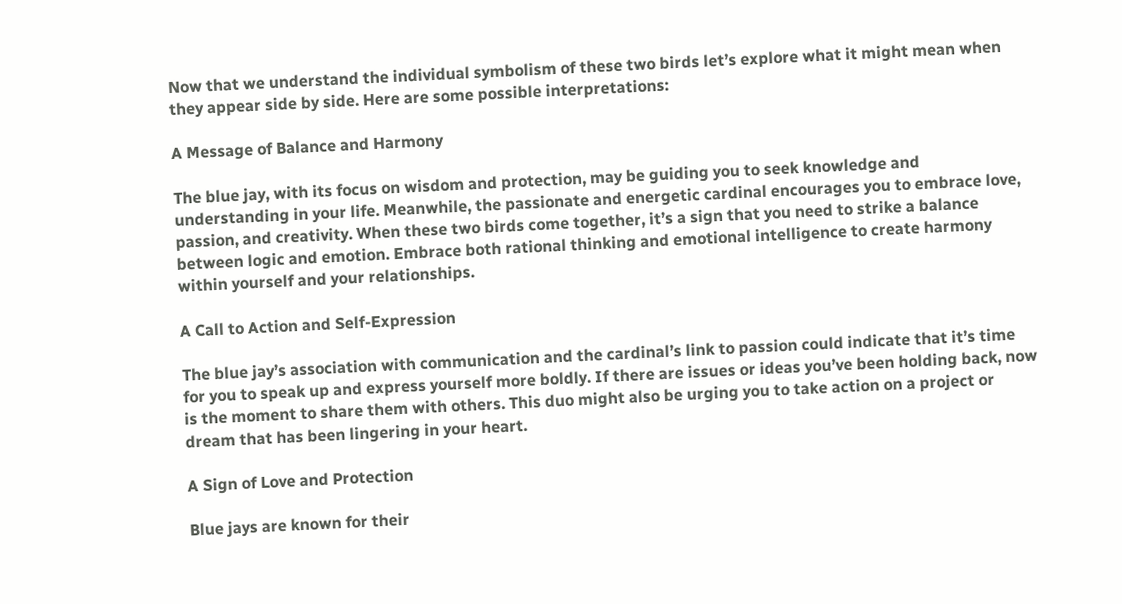Now that we understand the individual symbolism of these two birds let’s explore what it might mean when they appear side by side. Here are some possible interpretations:

A Message of Balance and Harmony

The blue jay, with its focus on wisdom and protection, may be guiding you to seek knowledge and understanding in your life. Meanwhile, the passionate and energetic cardinal encourages you to embrace love, passion, and creativity. When these two birds come together, it’s a sign that you need to strike a balance between logic and emotion. Embrace both rational thinking and emotional intelligence to create harmony within yourself and your relationships.

A Call to Action and Self-Expression

The blue jay’s association with communication and the cardinal’s link to passion could indicate that it’s time for you to speak up and express yourself more boldly. If there are issues or ideas you’ve been holding back, now is the moment to share them with others. This duo might also be urging you to take action on a project or dream that has been lingering in your heart.

A Sign of Love and Protection

Blue jays are known for their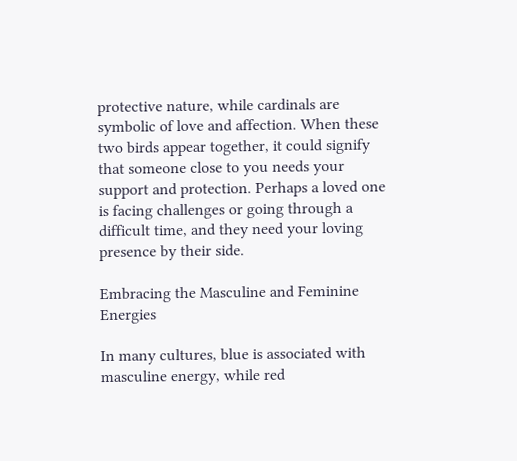protective nature, while cardinals are symbolic of love and affection. When these two birds appear together, it could signify that someone close to you needs your support and protection. Perhaps a loved one is facing challenges or going through a difficult time, and they need your loving presence by their side.

Embracing the Masculine and Feminine Energies

In many cultures, blue is associated with masculine energy, while red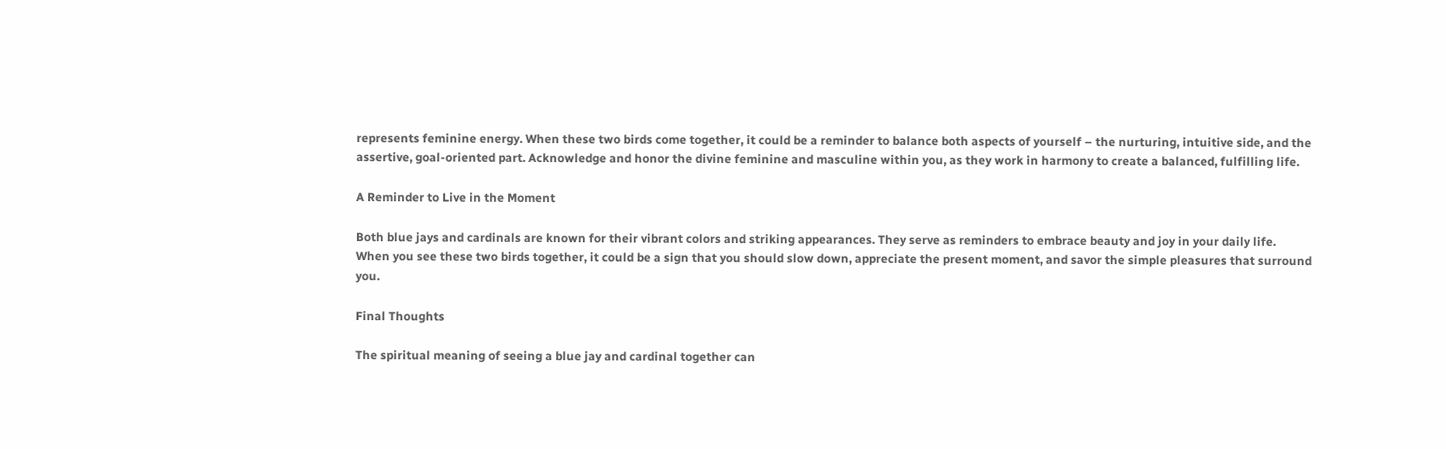represents feminine energy. When these two birds come together, it could be a reminder to balance both aspects of yourself – the nurturing, intuitive side, and the assertive, goal-oriented part. Acknowledge and honor the divine feminine and masculine within you, as they work in harmony to create a balanced, fulfilling life.

A Reminder to Live in the Moment

Both blue jays and cardinals are known for their vibrant colors and striking appearances. They serve as reminders to embrace beauty and joy in your daily life. When you see these two birds together, it could be a sign that you should slow down, appreciate the present moment, and savor the simple pleasures that surround you.

Final Thoughts

The spiritual meaning of seeing a blue jay and cardinal together can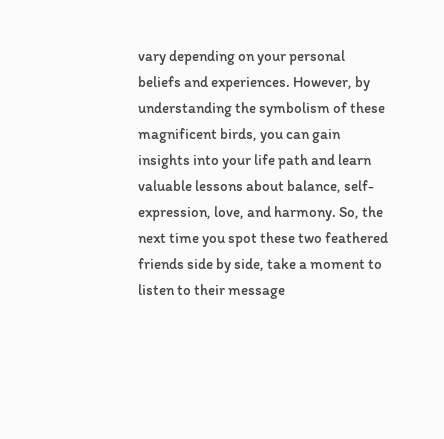vary depending on your personal beliefs and experiences. However, by understanding the symbolism of these magnificent birds, you can gain insights into your life path and learn valuable lessons about balance, self-expression, love, and harmony. So, the next time you spot these two feathered friends side by side, take a moment to listen to their message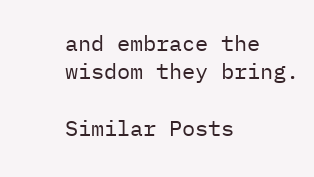and embrace the wisdom they bring.

Similar Posts